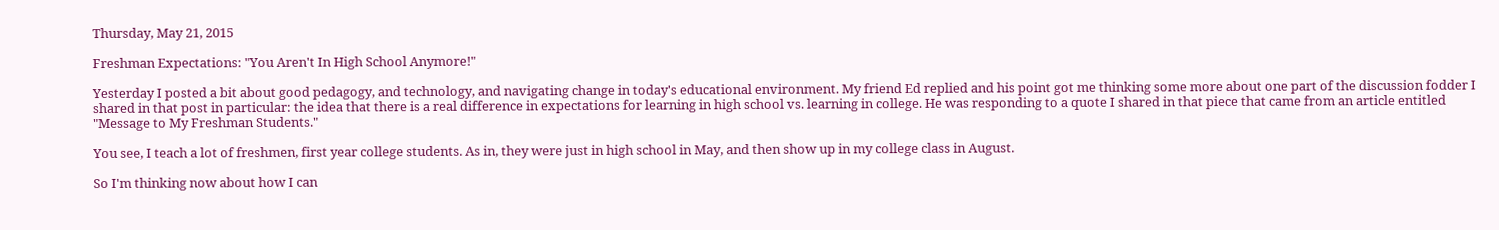Thursday, May 21, 2015

Freshman Expectations: "You Aren't In High School Anymore!"

Yesterday I posted a bit about good pedagogy, and technology, and navigating change in today's educational environment. My friend Ed replied and his point got me thinking some more about one part of the discussion fodder I shared in that post in particular: the idea that there is a real difference in expectations for learning in high school vs. learning in college. He was responding to a quote I shared in that piece that came from an article entitled "Message to My Freshman Students."

You see, I teach a lot of freshmen, first year college students. As in, they were just in high school in May, and then show up in my college class in August.

So I'm thinking now about how I can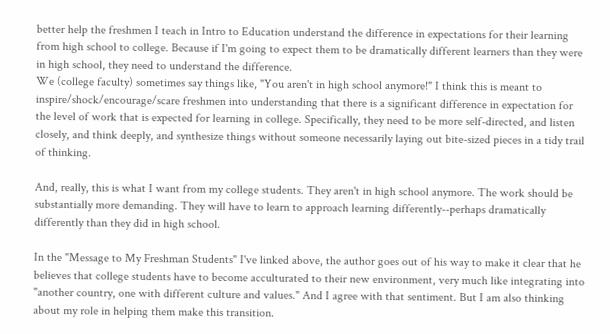better help the freshmen I teach in Intro to Education understand the difference in expectations for their learning from high school to college. Because if I'm going to expect them to be dramatically different learners than they were in high school, they need to understand the difference.
We (college faculty) sometimes say things like, "You aren't in high school anymore!" I think this is meant to inspire/shock/encourage/scare freshmen into understanding that there is a significant difference in expectation for the level of work that is expected for learning in college. Specifically, they need to be more self-directed, and listen closely, and think deeply, and synthesize things without someone necessarily laying out bite-sized pieces in a tidy trail of thinking.

And, really, this is what I want from my college students. They aren't in high school anymore. The work should be substantially more demanding. They will have to learn to approach learning differently--perhaps dramatically differently than they did in high school.

In the "Message to My Freshman Students" I've linked above, the author goes out of his way to make it clear that he believes that college students have to become acculturated to their new environment, very much like integrating into "another country, one with different culture and values." And I agree with that sentiment. But I am also thinking about my role in helping them make this transition.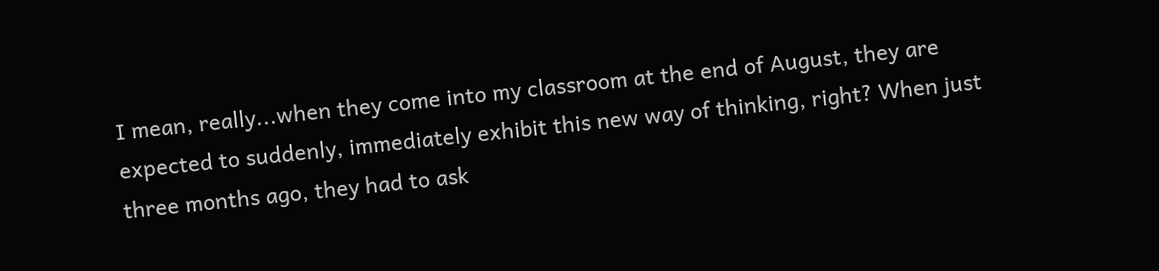I mean, really...when they come into my classroom at the end of August, they are expected to suddenly, immediately exhibit this new way of thinking, right? When just three months ago, they had to ask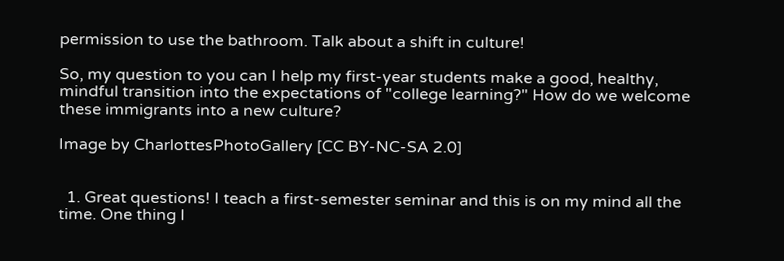permission to use the bathroom. Talk about a shift in culture!

So, my question to you can I help my first-year students make a good, healthy, mindful transition into the expectations of "college learning?" How do we welcome these immigrants into a new culture?

Image by CharlottesPhotoGallery [CC BY-NC-SA 2.0]


  1. Great questions! I teach a first-semester seminar and this is on my mind all the time. One thing I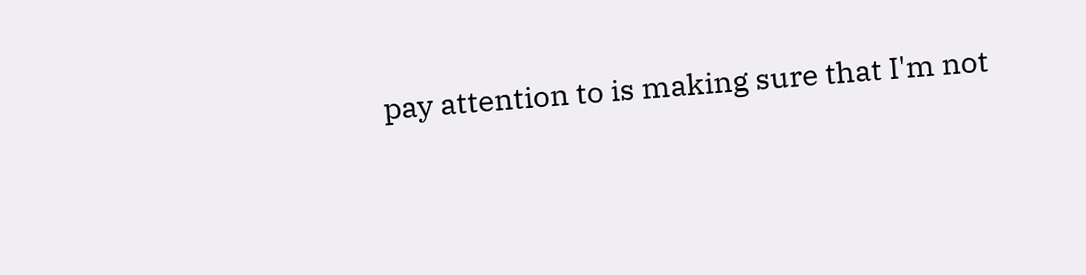pay attention to is making sure that I'm not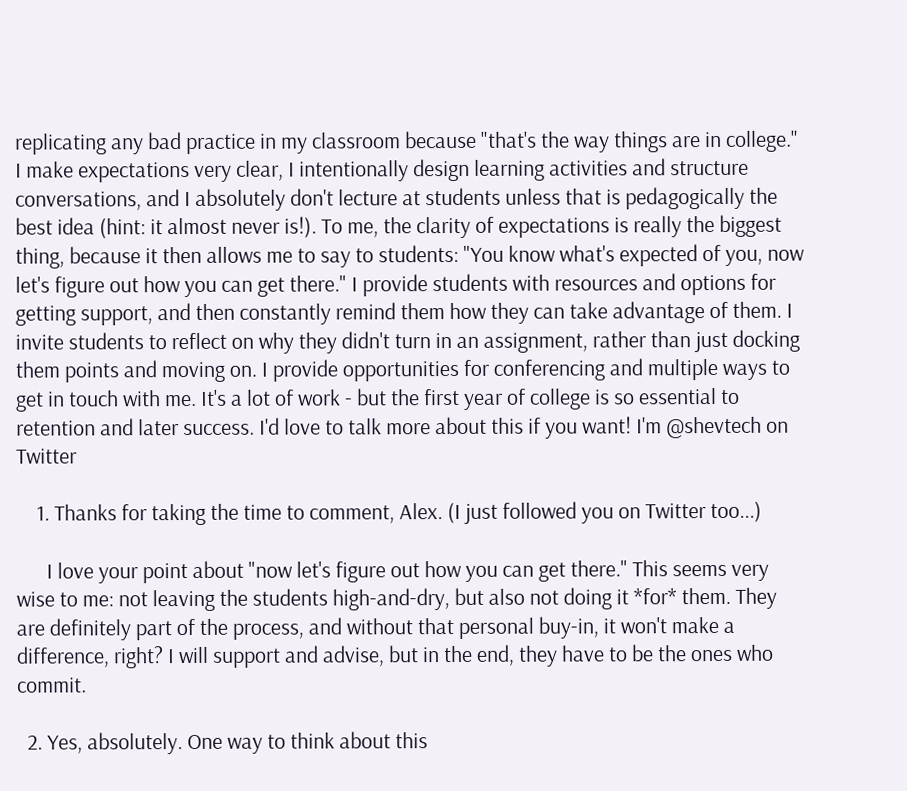replicating any bad practice in my classroom because "that's the way things are in college." I make expectations very clear, I intentionally design learning activities and structure conversations, and I absolutely don't lecture at students unless that is pedagogically the best idea (hint: it almost never is!). To me, the clarity of expectations is really the biggest thing, because it then allows me to say to students: "You know what's expected of you, now let's figure out how you can get there." I provide students with resources and options for getting support, and then constantly remind them how they can take advantage of them. I invite students to reflect on why they didn't turn in an assignment, rather than just docking them points and moving on. I provide opportunities for conferencing and multiple ways to get in touch with me. It's a lot of work - but the first year of college is so essential to retention and later success. I'd love to talk more about this if you want! I'm @shevtech on Twitter

    1. Thanks for taking the time to comment, Alex. (I just followed you on Twitter too...)

      I love your point about "now let's figure out how you can get there." This seems very wise to me: not leaving the students high-and-dry, but also not doing it *for* them. They are definitely part of the process, and without that personal buy-in, it won't make a difference, right? I will support and advise, but in the end, they have to be the ones who commit.

  2. Yes, absolutely. One way to think about this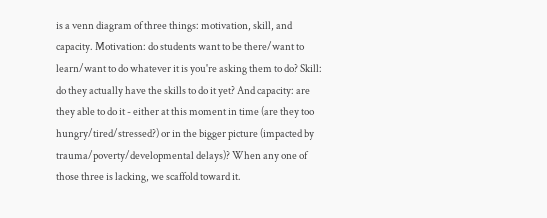is a venn diagram of three things: motivation, skill, and capacity. Motivation: do students want to be there/want to learn/want to do whatever it is you're asking them to do? Skill: do they actually have the skills to do it yet? And capacity: are they able to do it - either at this moment in time (are they too hungry/tired/stressed?) or in the bigger picture (impacted by trauma/poverty/developmental delays)? When any one of those three is lacking, we scaffold toward it.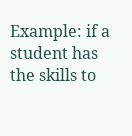Example: if a student has the skills to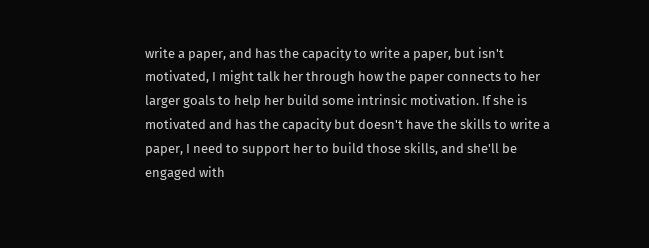write a paper, and has the capacity to write a paper, but isn't motivated, I might talk her through how the paper connects to her larger goals to help her build some intrinsic motivation. If she is motivated and has the capacity but doesn't have the skills to write a paper, I need to support her to build those skills, and she'll be engaged with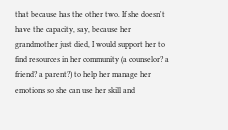that because has the other two. If she doesn't have the capacity, say, because her grandmother just died, I would support her to find resources in her community (a counselor? a friend? a parent?) to help her manage her emotions so she can use her skill and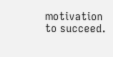motivation to succeed.